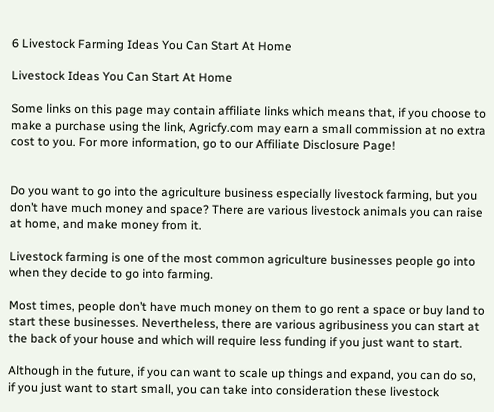6 Livestock Farming Ideas You Can Start At Home

Livestock Ideas You Can Start At Home

Some links on this page may contain affiliate links which means that, if you choose to make a purchase using the link, Agricfy.com may earn a small commission at no extra cost to you. For more information, go to our Affiliate Disclosure Page!


Do you want to go into the agriculture business especially livestock farming, but you don’t have much money and space? There are various livestock animals you can raise at home, and make money from it.

Livestock farming is one of the most common agriculture businesses people go into when they decide to go into farming.

Most times, people don’t have much money on them to go rent a space or buy land to start these businesses. Nevertheless, there are various agribusiness you can start at the back of your house and which will require less funding if you just want to start.

Although in the future, if you can want to scale up things and expand, you can do so, if you just want to start small, you can take into consideration these livestock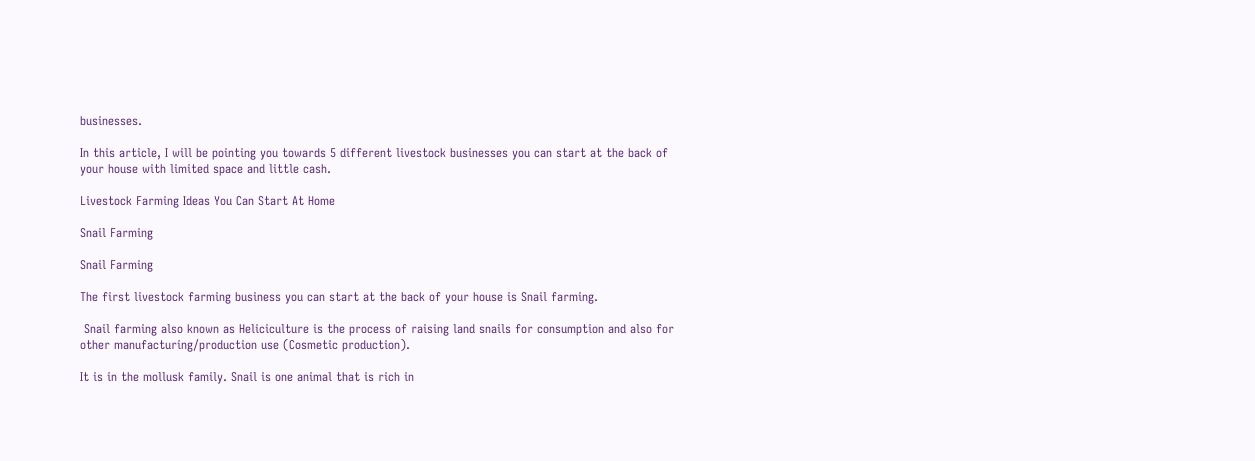businesses.

In this article, I will be pointing you towards 5 different livestock businesses you can start at the back of your house with limited space and little cash.

Livestock Farming Ideas You Can Start At Home

Snail Farming

Snail Farming

The first livestock farming business you can start at the back of your house is Snail farming.

 Snail farming also known as Heliciculture is the process of raising land snails for consumption and also for other manufacturing/production use (Cosmetic production).

It is in the mollusk family. Snail is one animal that is rich in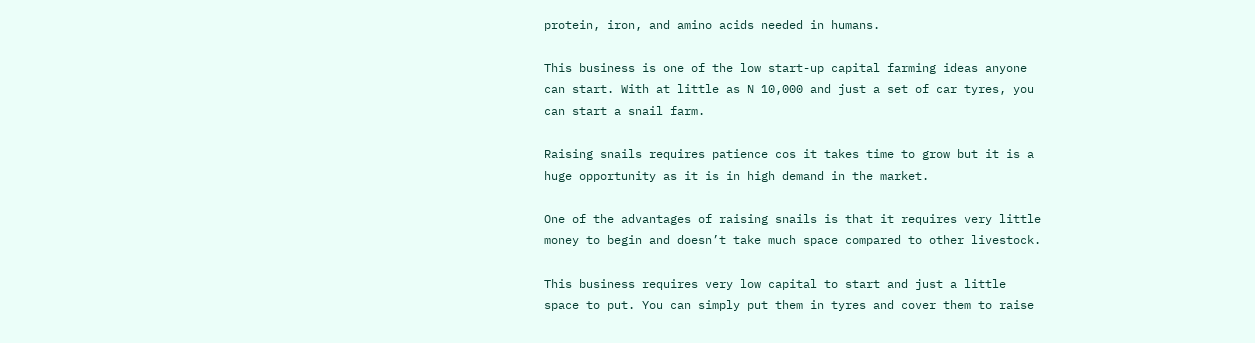protein, iron, and amino acids needed in humans.

This business is one of the low start-up capital farming ideas anyone can start. With at little as N 10,000 and just a set of car tyres, you can start a snail farm.

Raising snails requires patience cos it takes time to grow but it is a huge opportunity as it is in high demand in the market.

One of the advantages of raising snails is that it requires very little money to begin and doesn’t take much space compared to other livestock.

This business requires very low capital to start and just a little space to put. You can simply put them in tyres and cover them to raise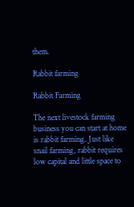them.

Rabbit farming

Rabbit Farming

The next livestock farming business you can start at home is rabbit farming. Just like snail farming, rabbit requires low capital and little space to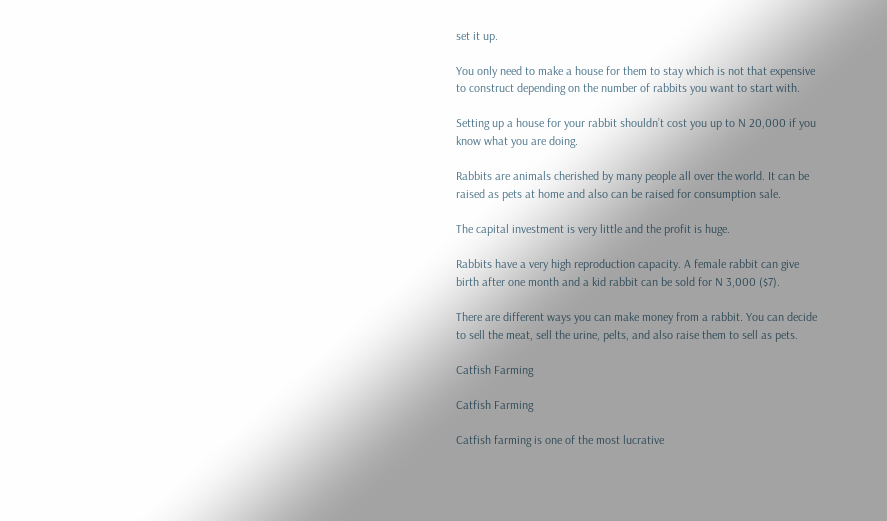set it up.

You only need to make a house for them to stay which is not that expensive to construct depending on the number of rabbits you want to start with.

Setting up a house for your rabbit shouldn’t cost you up to N 20,000 if you know what you are doing.

Rabbits are animals cherished by many people all over the world. It can be raised as pets at home and also can be raised for consumption sale.

The capital investment is very little and the profit is huge.

Rabbits have a very high reproduction capacity. A female rabbit can give birth after one month and a kid rabbit can be sold for N 3,000 ($7).

There are different ways you can make money from a rabbit. You can decide to sell the meat, sell the urine, pelts, and also raise them to sell as pets.

Catfish Farming

Catfish Farming

Catfish farming is one of the most lucrative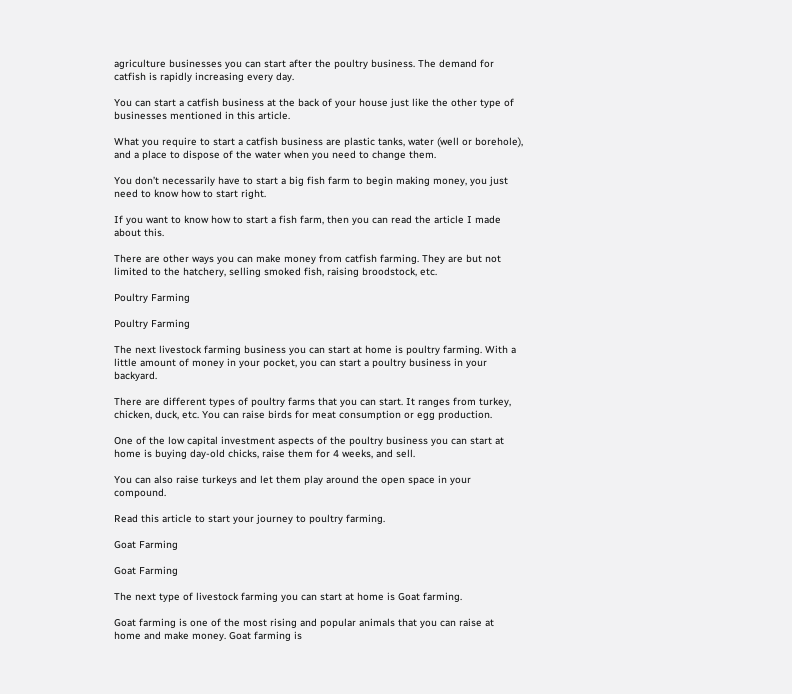agriculture businesses you can start after the poultry business. The demand for catfish is rapidly increasing every day.

You can start a catfish business at the back of your house just like the other type of businesses mentioned in this article.

What you require to start a catfish business are plastic tanks, water (well or borehole), and a place to dispose of the water when you need to change them.

You don’t necessarily have to start a big fish farm to begin making money, you just need to know how to start right.

If you want to know how to start a fish farm, then you can read the article I made about this.

There are other ways you can make money from catfish farming. They are but not limited to the hatchery, selling smoked fish, raising broodstock, etc.

Poultry Farming

Poultry Farming

The next livestock farming business you can start at home is poultry farming. With a little amount of money in your pocket, you can start a poultry business in your backyard.

There are different types of poultry farms that you can start. It ranges from turkey, chicken, duck, etc. You can raise birds for meat consumption or egg production.

One of the low capital investment aspects of the poultry business you can start at home is buying day-old chicks, raise them for 4 weeks, and sell.

You can also raise turkeys and let them play around the open space in your compound.

Read this article to start your journey to poultry farming.

Goat Farming

Goat Farming

The next type of livestock farming you can start at home is Goat farming.

Goat farming is one of the most rising and popular animals that you can raise at home and make money. Goat farming is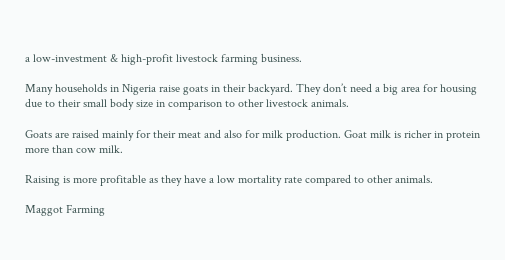a low-investment & high-profit livestock farming business.

Many households in Nigeria raise goats in their backyard. They don’t need a big area for housing due to their small body size in comparison to other livestock animals.

Goats are raised mainly for their meat and also for milk production. Goat milk is richer in protein more than cow milk.

Raising is more profitable as they have a low mortality rate compared to other animals.

Maggot Farming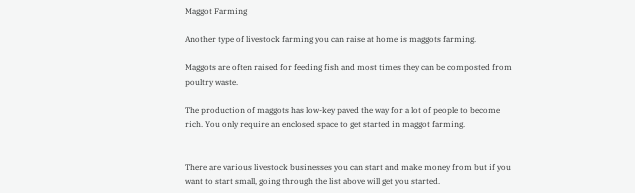Maggot Farming

Another type of livestock farming you can raise at home is maggots farming.

Maggots are often raised for feeding fish and most times they can be composted from poultry waste.

The production of maggots has low-key paved the way for a lot of people to become rich. You only require an enclosed space to get started in maggot farming.


There are various livestock businesses you can start and make money from but if you want to start small, going through the list above will get you started.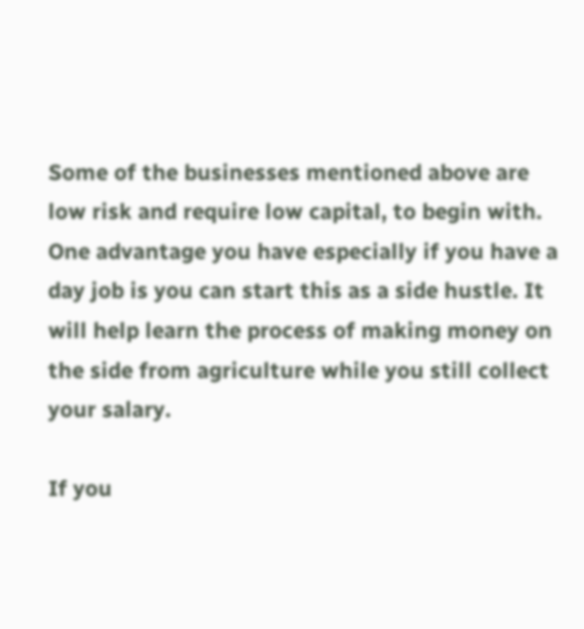Some of the businesses mentioned above are low risk and require low capital, to begin with. One advantage you have especially if you have a day job is you can start this as a side hustle. It will help learn the process of making money on the side from agriculture while you still collect your salary.

If you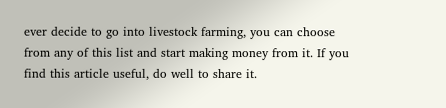ever decide to go into livestock farming, you can choose from any of this list and start making money from it. If you find this article useful, do well to share it.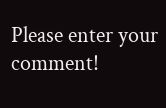Please enter your comment!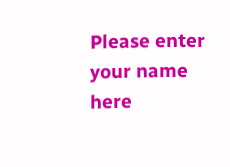Please enter your name here